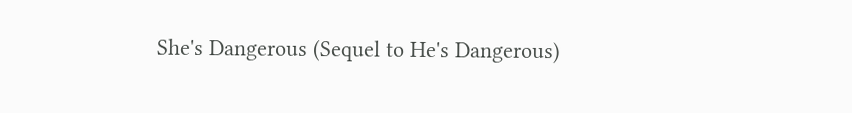She's Dangerous (Sequel to He's Dangerous)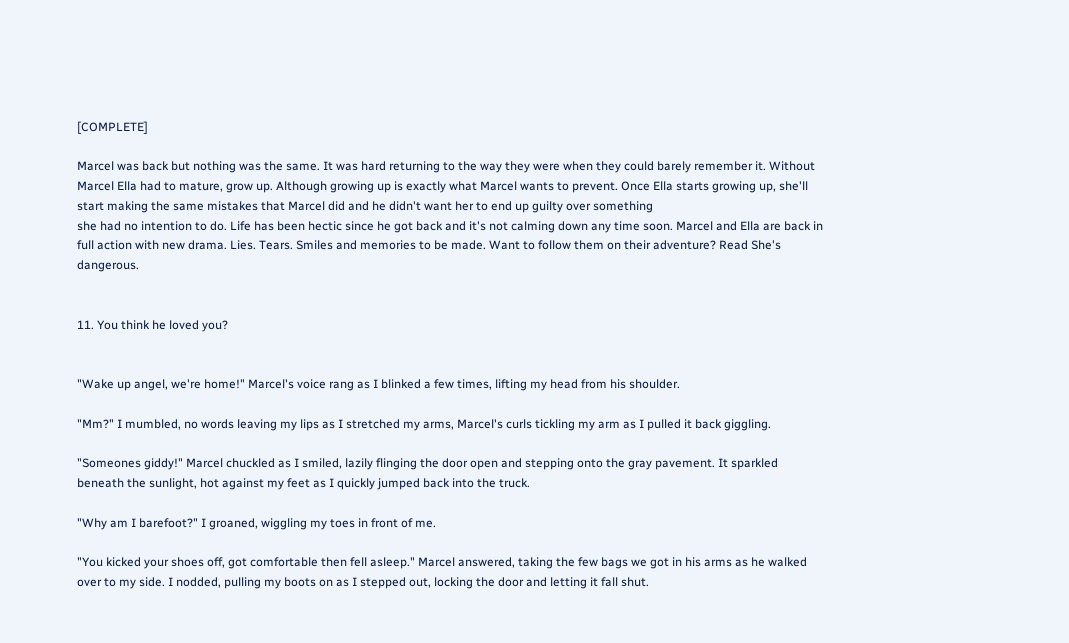[COMPLETE]

Marcel was back but nothing was the same. It was hard returning to the way they were when they could barely remember it. Without Marcel Ella had to mature, grow up. Although growing up is exactly what Marcel wants to prevent. Once Ella starts growing up, she'll start making the same mistakes that Marcel did and he didn't want her to end up guilty over something
she had no intention to do. Life has been hectic since he got back and it's not calming down any time soon. Marcel and Ella are back in full action with new drama. Lies. Tears. Smiles and memories to be made. Want to follow them on their adventure? Read She's dangerous.


11. You think he loved you?


"Wake up angel, we're home!" Marcel's voice rang as I blinked a few times, lifting my head from his shoulder.

"Mm?" I mumbled, no words leaving my lips as I stretched my arms, Marcel's curls tickling my arm as I pulled it back giggling.

"Someones giddy!" Marcel chuckled as I smiled, lazily flinging the door open and stepping onto the gray pavement. It sparkled beneath the sunlight, hot against my feet as I quickly jumped back into the truck.

"Why am I barefoot?" I groaned, wiggling my toes in front of me.

"You kicked your shoes off, got comfortable then fell asleep." Marcel answered, taking the few bags we got in his arms as he walked over to my side. I nodded, pulling my boots on as I stepped out, locking the door and letting it fall shut.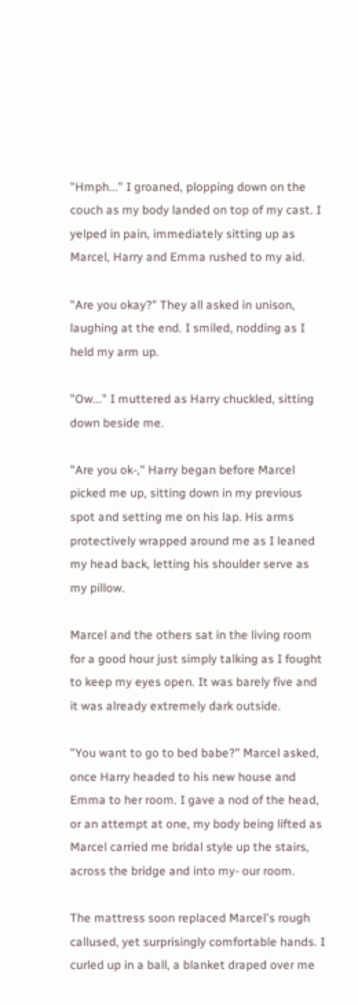"Hmph..." I groaned, plopping down on the couch as my body landed on top of my cast. I yelped in pain, immediately sitting up as Marcel, Harry and Emma rushed to my aid.

"Are you okay?" They all asked in unison, laughing at the end. I smiled, nodding as I held my arm up.

"Ow..." I muttered as Harry chuckled, sitting down beside me.

"Are you ok-," Harry began before Marcel picked me up, sitting down in my previous spot and setting me on his lap. His arms protectively wrapped around me as I leaned my head back, letting his shoulder serve as my pillow.

Marcel and the others sat in the living room for a good hour just simply talking as I fought to keep my eyes open. It was barely five and it was already extremely dark outside.

"You want to go to bed babe?" Marcel asked, once Harry headed to his new house and Emma to her room. I gave a nod of the head, or an attempt at one, my body being lifted as Marcel carried me bridal style up the stairs, across the bridge and into my- our room.

The mattress soon replaced Marcel's rough callused, yet surprisingly comfortable hands. I curled up in a ball, a blanket draped over me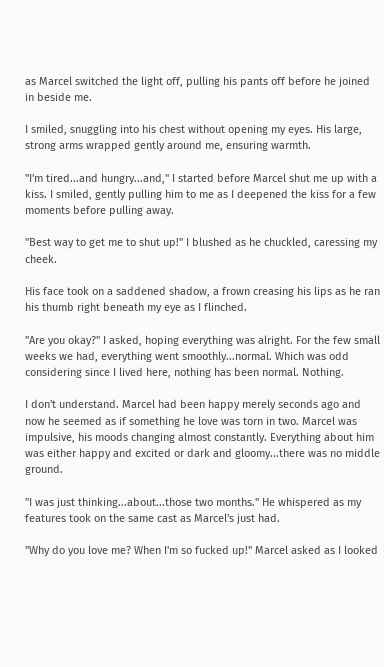as Marcel switched the light off, pulling his pants off before he joined in beside me.

I smiled, snuggling into his chest without opening my eyes. His large, strong arms wrapped gently around me, ensuring warmth.

"I'm tired...and hungry...and," I started before Marcel shut me up with a kiss. I smiled, gently pulling him to me as I deepened the kiss for a few moments before pulling away.

"Best way to get me to shut up!" I blushed as he chuckled, caressing my cheek.

His face took on a saddened shadow, a frown creasing his lips as he ran his thumb right beneath my eye as I flinched.

"Are you okay?" I asked, hoping everything was alright. For the few small weeks we had, everything went smoothly...normal. Which was odd considering since I lived here, nothing has been normal. Nothing.

I don't understand. Marcel had been happy merely seconds ago and now he seemed as if something he love was torn in two. Marcel was impulsive, his moods changing almost constantly. Everything about him was either happy and excited or dark and gloomy...there was no middle ground.

"I was just thinking...about...those two months." He whispered as my features took on the same cast as Marcel's just had.

"Why do you love me? When I'm so fucked up!" Marcel asked as I looked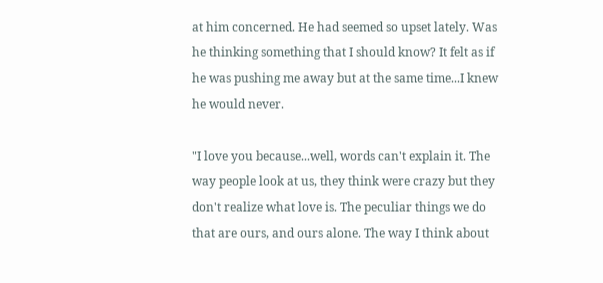at him concerned. He had seemed so upset lately. Was he thinking something that I should know? It felt as if he was pushing me away but at the same time...I knew he would never.

"I love you because...well, words can't explain it. The way people look at us, they think were crazy but they don't realize what love is. The peculiar things we do that are ours, and ours alone. The way I think about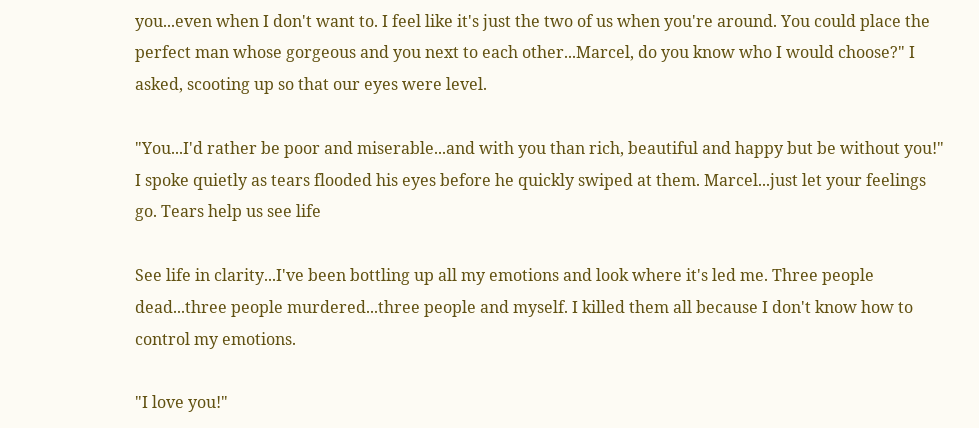you...even when I don't want to. I feel like it's just the two of us when you're around. You could place the perfect man whose gorgeous and you next to each other...Marcel, do you know who I would choose?" I asked, scooting up so that our eyes were level.

"You...I'd rather be poor and miserable...and with you than rich, beautiful and happy but be without you!" I spoke quietly as tears flooded his eyes before he quickly swiped at them. Marcel...just let your feelings go. Tears help us see life

See life in clarity...I've been bottling up all my emotions and look where it's led me. Three people dead...three people murdered...three people and myself. I killed them all because I don't know how to control my emotions.

"I love you!"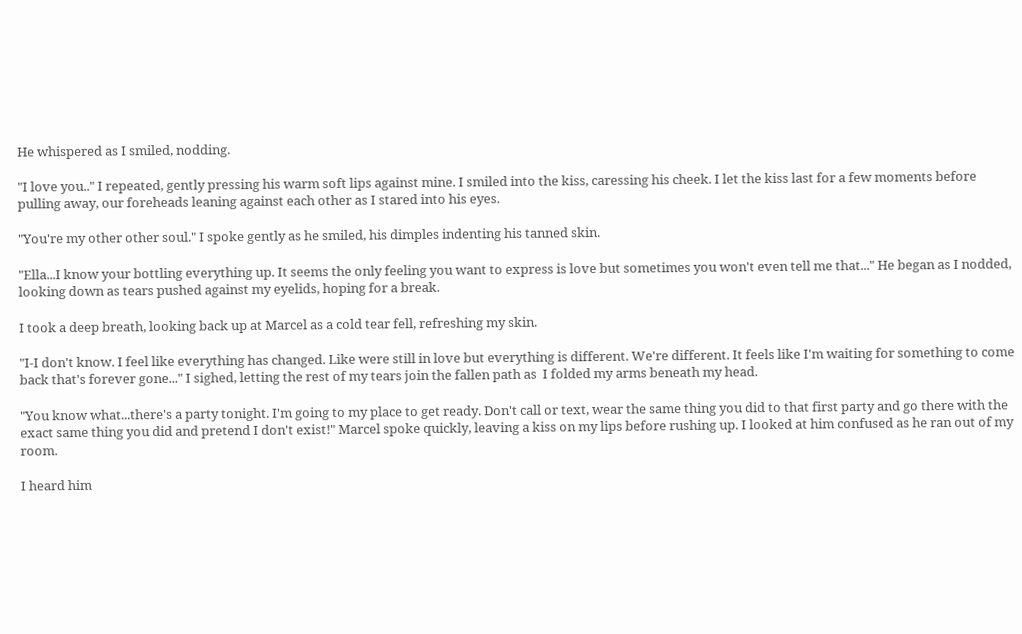He whispered as I smiled, nodding.

"I love you.." I repeated, gently pressing his warm soft lips against mine. I smiled into the kiss, caressing his cheek. I let the kiss last for a few moments before pulling away, our foreheads leaning against each other as I stared into his eyes.

"You're my other other soul." I spoke gently as he smiled, his dimples indenting his tanned skin.

"Ella...I know your bottling everything up. It seems the only feeling you want to express is love but sometimes you won't even tell me that..." He began as I nodded, looking down as tears pushed against my eyelids, hoping for a break.

I took a deep breath, looking back up at Marcel as a cold tear fell, refreshing my skin.

"I-I don't know. I feel like everything has changed. Like were still in love but everything is different. We're different. It feels like I'm waiting for something to come back that's forever gone..." I sighed, letting the rest of my tears join the fallen path as  I folded my arms beneath my head.

"You know what...there's a party tonight. I'm going to my place to get ready. Don't call or text, wear the same thing you did to that first party and go there with the exact same thing you did and pretend I don't exist!" Marcel spoke quickly, leaving a kiss on my lips before rushing up. I looked at him confused as he ran out of my room.

I heard him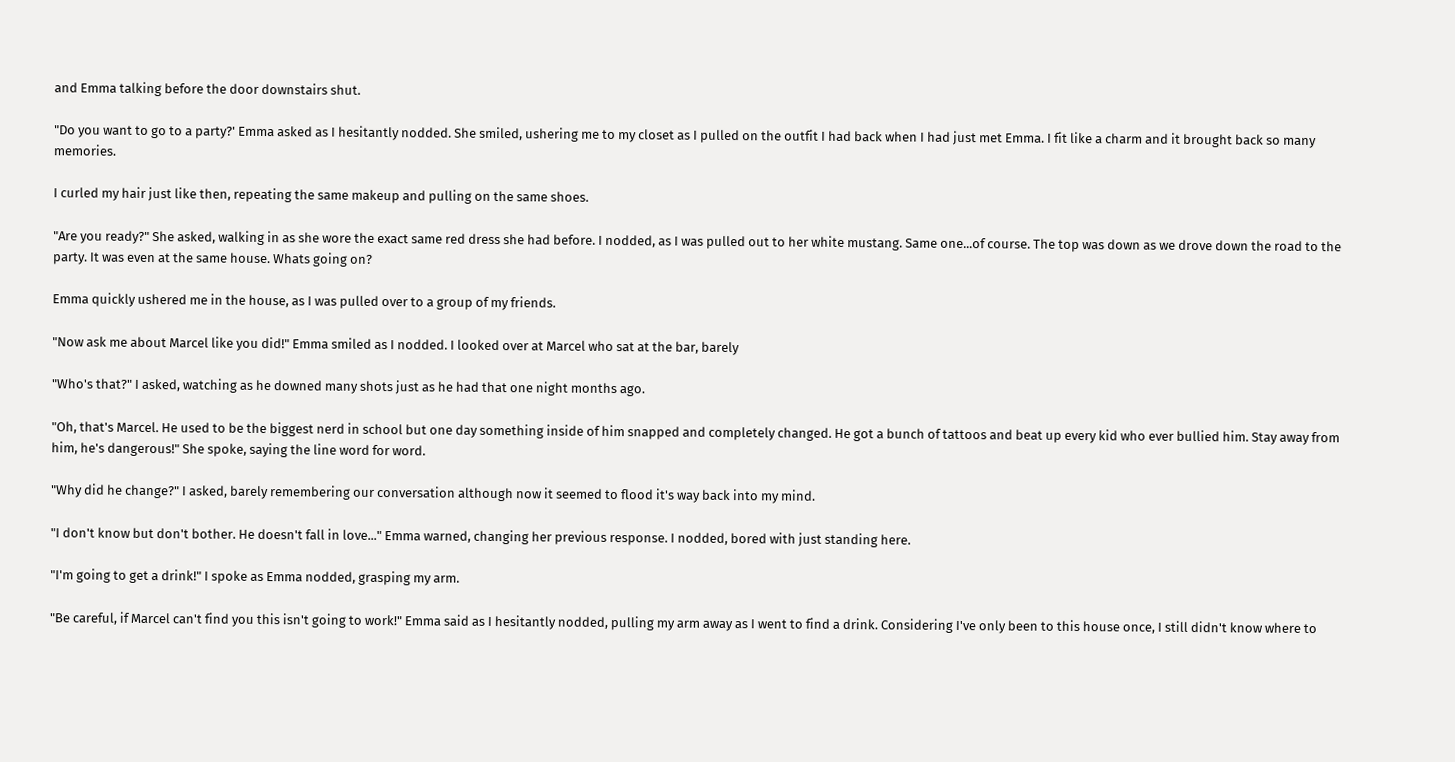and Emma talking before the door downstairs shut.

"Do you want to go to a party?' Emma asked as I hesitantly nodded. She smiled, ushering me to my closet as I pulled on the outfit I had back when I had just met Emma. I fit like a charm and it brought back so many memories.

I curled my hair just like then, repeating the same makeup and pulling on the same shoes.

"Are you ready?" She asked, walking in as she wore the exact same red dress she had before. I nodded, as I was pulled out to her white mustang. Same one...of course. The top was down as we drove down the road to the party. It was even at the same house. Whats going on?

Emma quickly ushered me in the house, as I was pulled over to a group of my friends.

"Now ask me about Marcel like you did!" Emma smiled as I nodded. I looked over at Marcel who sat at the bar, barely

"Who's that?" I asked, watching as he downed many shots just as he had that one night months ago.

"Oh, that's Marcel. He used to be the biggest nerd in school but one day something inside of him snapped and completely changed. He got a bunch of tattoos and beat up every kid who ever bullied him. Stay away from him, he's dangerous!" She spoke, saying the line word for word.

"Why did he change?" I asked, barely remembering our conversation although now it seemed to flood it's way back into my mind.

"I don't know but don't bother. He doesn't fall in love..." Emma warned, changing her previous response. I nodded, bored with just standing here.

"I'm going to get a drink!" I spoke as Emma nodded, grasping my arm.

"Be careful, if Marcel can't find you this isn't going to work!" Emma said as I hesitantly nodded, pulling my arm away as I went to find a drink. Considering I've only been to this house once, I still didn't know where to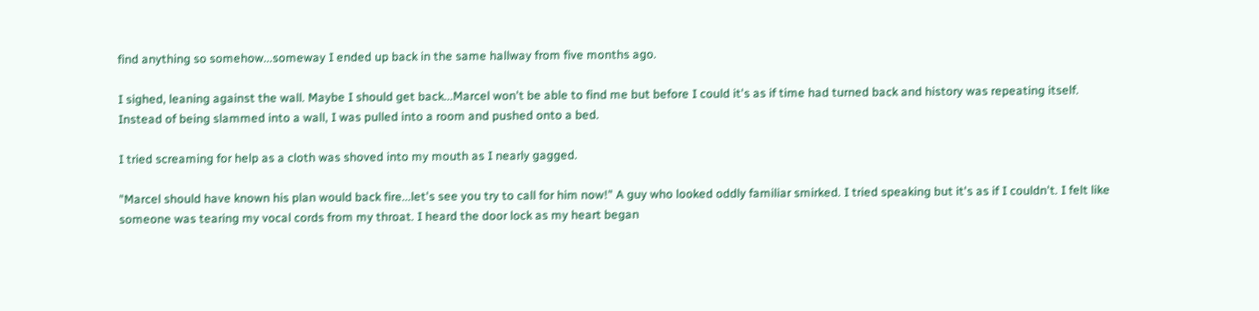find anything so somehow...someway I ended up back in the same hallway from five months ago.

I sighed, leaning against the wall. Maybe I should get back...Marcel won't be able to find me but before I could it's as if time had turned back and history was repeating itself. Instead of being slammed into a wall, I was pulled into a room and pushed onto a bed.

I tried screaming for help as a cloth was shoved into my mouth as I nearly gagged.

"Marcel should have known his plan would back fire...let's see you try to call for him now!" A guy who looked oddly familiar smirked. I tried speaking but it's as if I couldn't. I felt like someone was tearing my vocal cords from my throat. I heard the door lock as my heart began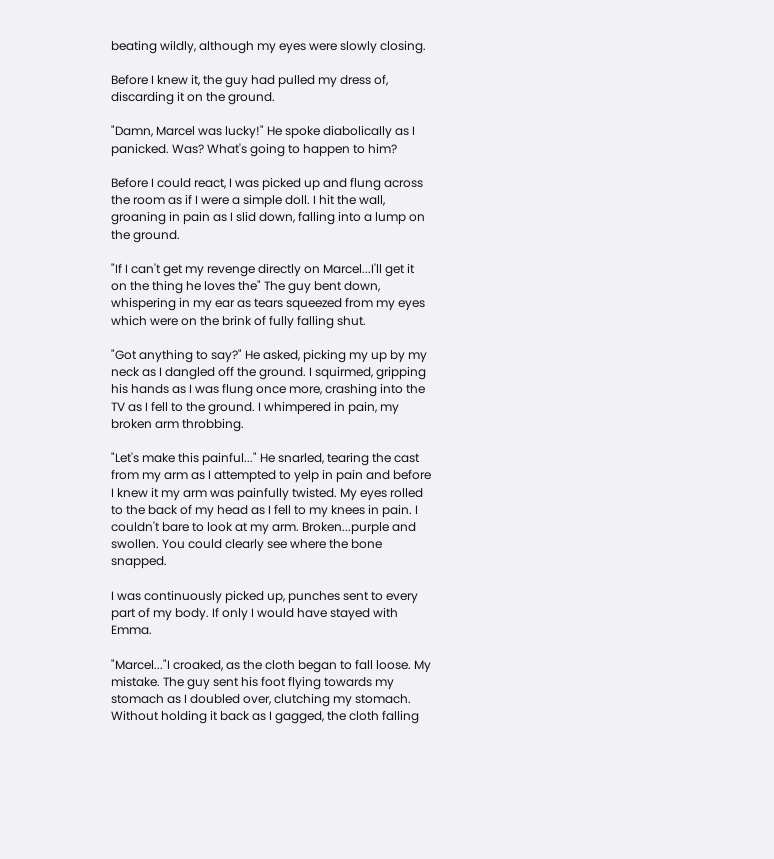beating wildly, although my eyes were slowly closing.

Before I knew it, the guy had pulled my dress of, discarding it on the ground.

"Damn, Marcel was lucky!" He spoke diabolically as I panicked. Was? What's going to happen to him?

Before I could react, I was picked up and flung across the room as if I were a simple doll. I hit the wall, groaning in pain as I slid down, falling into a lump on the ground.

"If I can't get my revenge directly on Marcel...I'll get it on the thing he loves the" The guy bent down, whispering in my ear as tears squeezed from my eyes which were on the brink of fully falling shut.

"Got anything to say?" He asked, picking my up by my neck as I dangled off the ground. I squirmed, gripping his hands as I was flung once more, crashing into the TV as I fell to the ground. I whimpered in pain, my broken arm throbbing.

"Let's make this painful..." He snarled, tearing the cast from my arm as I attempted to yelp in pain and before I knew it my arm was painfully twisted. My eyes rolled to the back of my head as I fell to my knees in pain. I couldn't bare to look at my arm. Broken...purple and swollen. You could clearly see where the bone snapped.

I was continuously picked up, punches sent to every part of my body. If only I would have stayed with Emma.

"Marcel..."I croaked, as the cloth began to fall loose. My mistake. The guy sent his foot flying towards my stomach as I doubled over, clutching my stomach. Without holding it back as I gagged, the cloth falling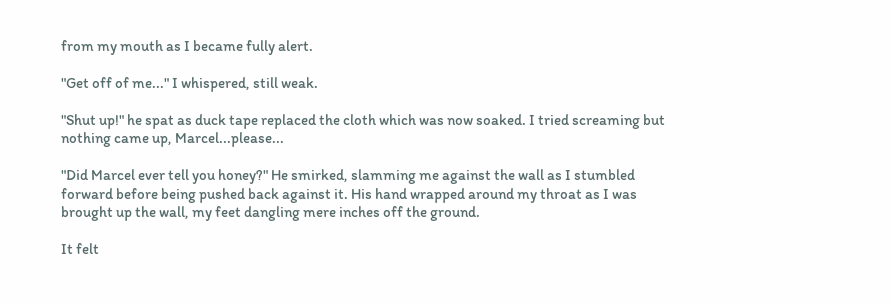from my mouth as I became fully alert.

"Get off of me..." I whispered, still weak.

"Shut up!" he spat as duck tape replaced the cloth which was now soaked. I tried screaming but nothing came up, Marcel...please...

"Did Marcel ever tell you honey?" He smirked, slamming me against the wall as I stumbled forward before being pushed back against it. His hand wrapped around my throat as I was brought up the wall, my feet dangling mere inches off the ground.

It felt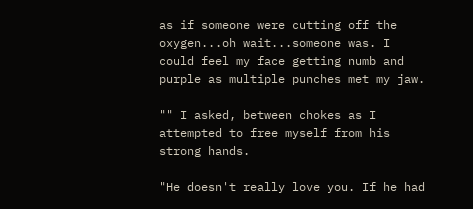as if someone were cutting off the oxygen...oh wait...someone was. I could feel my face getting numb and purple as multiple punches met my jaw.

"" I asked, between chokes as I attempted to free myself from his strong hands.

"He doesn't really love you. If he had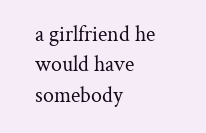a girlfriend he would have somebody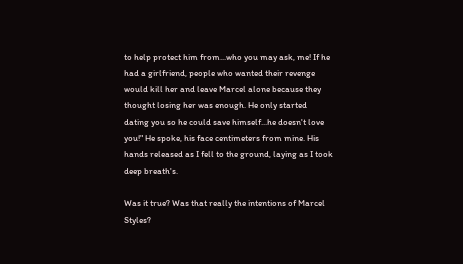to help protect him from...who you may ask, me! If he had a girlfriend, people who wanted their revenge would kill her and leave Marcel alone because they thought losing her was enough. He only started dating you so he could save himself...he doesn't love you!" He spoke, his face centimeters from mine. His hands released as I fell to the ground, laying as I took deep breath's.

Was it true? Was that really the intentions of Marcel Styles?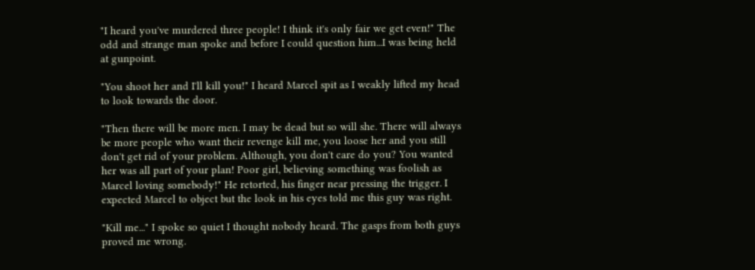"I heard you've murdered three people! I think it's only fair we get even!" The odd and strange man spoke and before I could question him...I was being held at gunpoint.

"You shoot her and I'll kill you!" I heard Marcel spit as I weakly lifted my head to look towards the door.

"Then there will be more men. I may be dead but so will she. There will always be more people who want their revenge kill me, you loose her and you still don't get rid of your problem. Although, you don't care do you? You wanted her was all part of your plan! Poor girl, believing something was foolish as Marcel loving somebody!" He retorted, his finger near pressing the trigger. I expected Marcel to object but the look in his eyes told me this guy was right.

"Kill me..." I spoke so quiet I thought nobody heard. The gasps from both guys proved me wrong.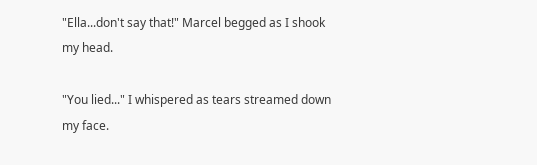"Ella...don't say that!" Marcel begged as I shook my head.

"You lied..." I whispered as tears streamed down my face.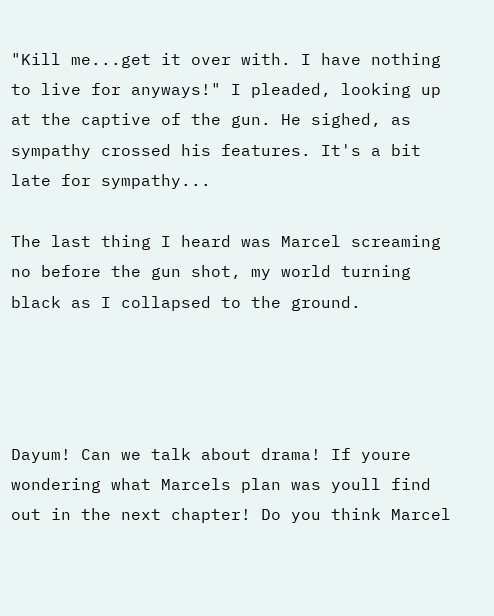"Kill me...get it over with. I have nothing to live for anyways!" I pleaded, looking up at the captive of the gun. He sighed, as sympathy crossed his features. It's a bit late for sympathy...

The last thing I heard was Marcel screaming no before the gun shot, my world turning black as I collapsed to the ground.




Dayum! Can we talk about drama! If youre wondering what Marcels plan was youll find out in the next chapter! Do you think Marcel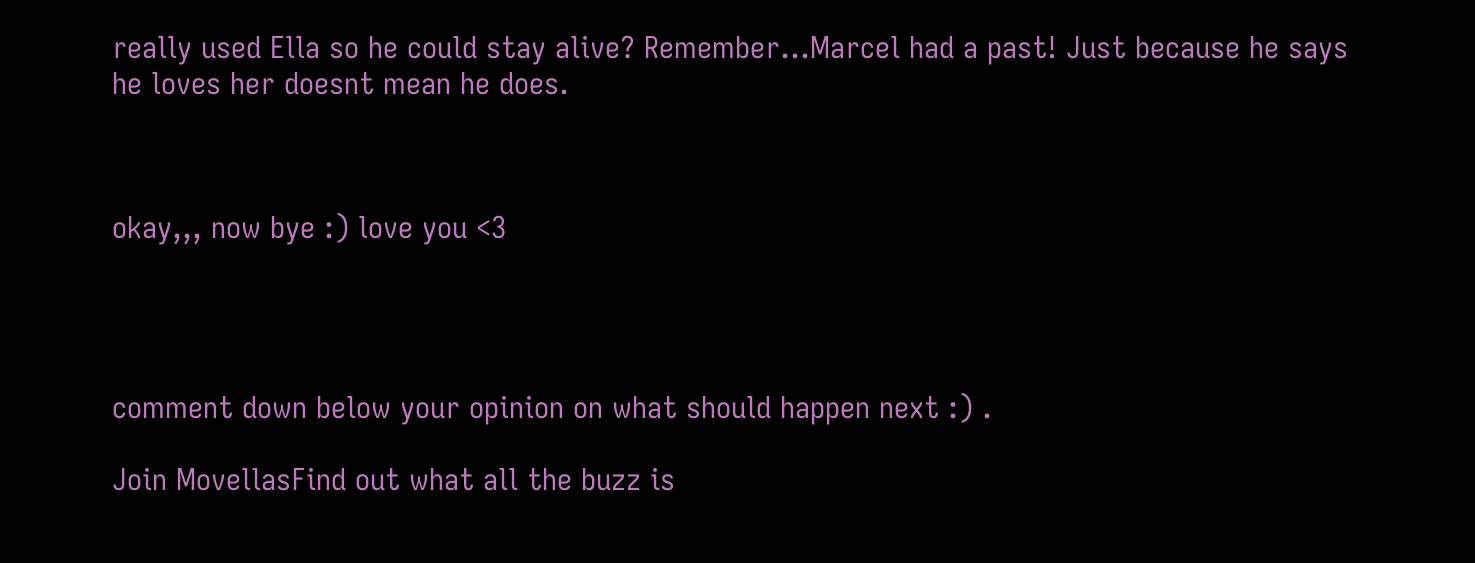really used Ella so he could stay alive? Remember...Marcel had a past! Just because he says he loves her doesnt mean he does.



okay,,, now bye :) love you <3




comment down below your opinion on what should happen next :) .

Join MovellasFind out what all the buzz is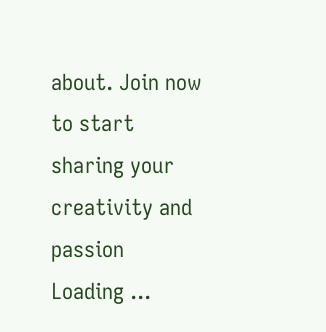about. Join now to start sharing your creativity and passion
Loading ...